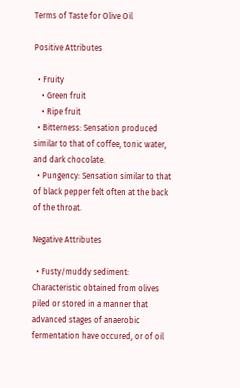Terms of Taste for Olive Oil

Positive Attributes

  • Fruity
    • Green fruit
    • Ripe fruit
  • Bitterness: Sensation produced similar to that of coffee, tonic water, and dark chocolate.
  • Pungency: Sensation similar to that of black pepper felt often at the back of the throat.

Negative Attributes

  • Fusty/muddy sediment: Characteristic obtained from olives piled or stored in a manner that advanced stages of anaerobic fermentation have occured, or of oil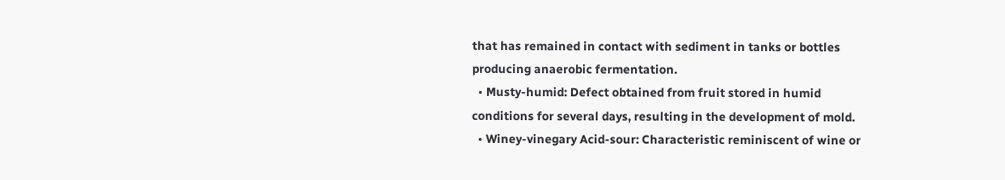that has remained in contact with sediment in tanks or bottles producing anaerobic fermentation.
  • Musty-humid: Defect obtained from fruit stored in humid conditions for several days, resulting in the development of mold.
  • Winey-vinegary Acid-sour: Characteristic reminiscent of wine or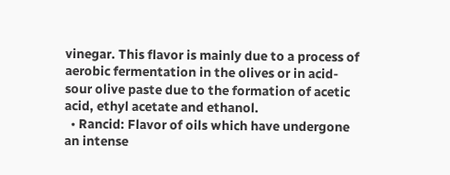vinegar. This flavor is mainly due to a process of aerobic fermentation in the olives or in acid-sour olive paste due to the formation of acetic acid, ethyl acetate and ethanol.
  • Rancid: Flavor of oils which have undergone an intense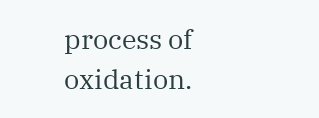process of oxidation.